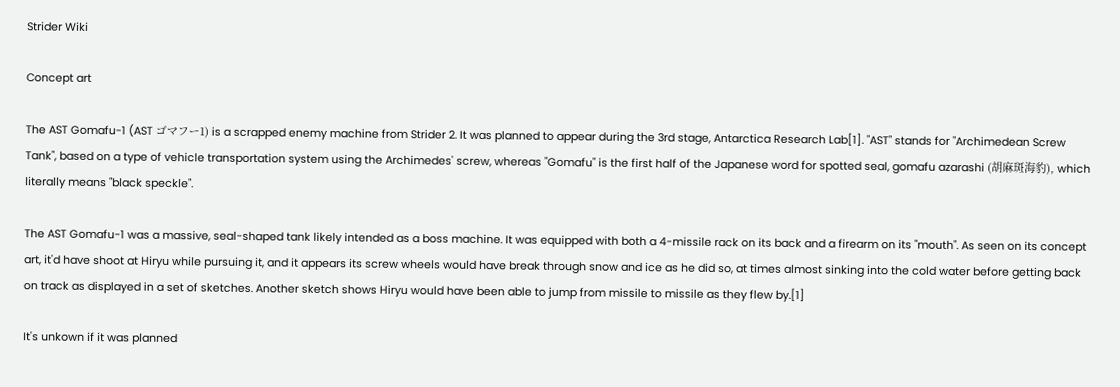Strider Wiki

Concept art

The AST Gomafu-1 (AST ゴマフー1) is a scrapped enemy machine from Strider 2. It was planned to appear during the 3rd stage, Antarctica Research Lab[1]. "AST" stands for "Archimedean Screw Tank", based on a type of vehicle transportation system using the Archimedes' screw, whereas "Gomafu" is the first half of the Japanese word for spotted seal, gomafu azarashi (胡麻斑海豹), which literally means "black speckle".

The AST Gomafu-1 was a massive, seal-shaped tank likely intended as a boss machine. It was equipped with both a 4-missile rack on its back and a firearm on its "mouth". As seen on its concept art, it'd have shoot at Hiryu while pursuing it, and it appears its screw wheels would have break through snow and ice as he did so, at times almost sinking into the cold water before getting back on track as displayed in a set of sketches. Another sketch shows Hiryu would have been able to jump from missile to missile as they flew by.[1]

It's unkown if it was planned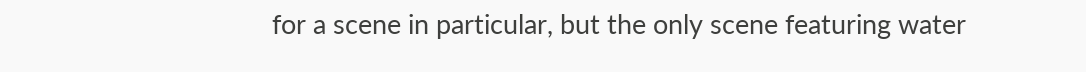for a scene in particular, but the only scene featuring water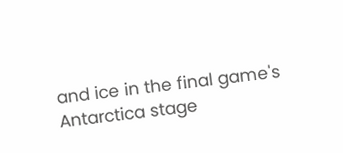and ice in the final game's Antarctica stage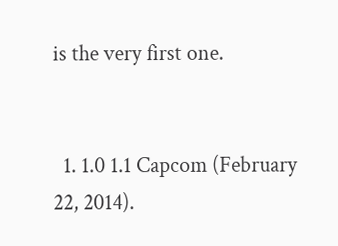is the very first one.


  1. 1.0 1.1 Capcom (February 22, 2014).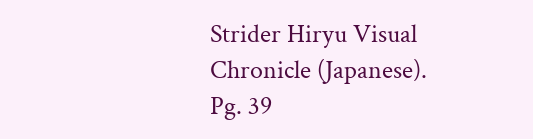Strider Hiryu Visual Chronicle (Japanese). Pg. 39